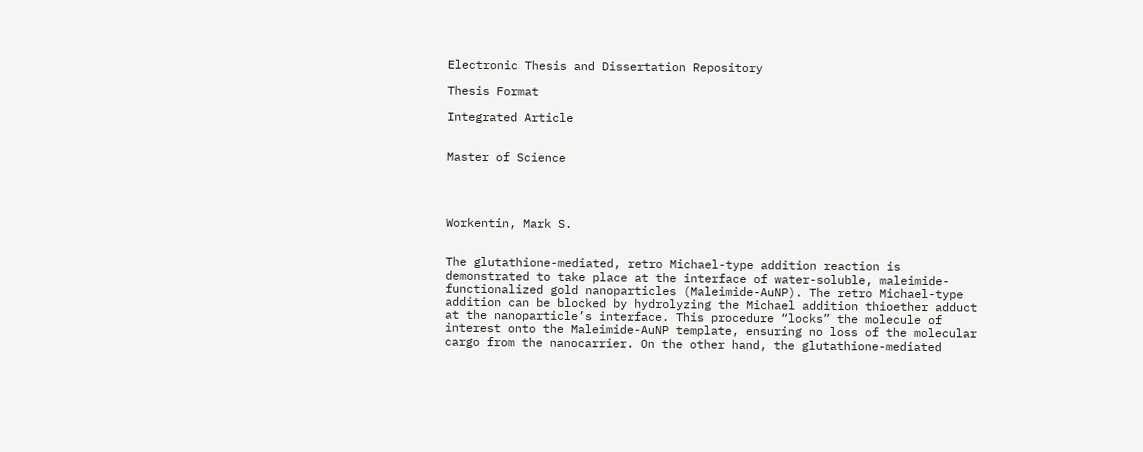Electronic Thesis and Dissertation Repository

Thesis Format

Integrated Article


Master of Science




Workentin, Mark S.


The glutathione-mediated, retro Michael-type addition reaction is demonstrated to take place at the interface of water-soluble, maleimide-functionalized gold nanoparticles (Maleimide-AuNP). The retro Michael-type addition can be blocked by hydrolyzing the Michael addition thioether adduct at the nanoparticle’s interface. This procedure “locks” the molecule of interest onto the Maleimide-AuNP template, ensuring no loss of the molecular cargo from the nanocarrier. On the other hand, the glutathione-mediated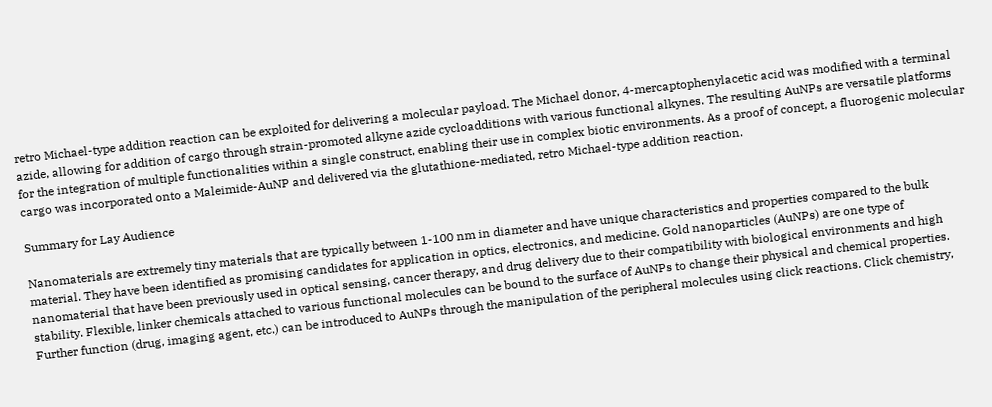retro Michael-type addition reaction can be exploited for delivering a molecular payload. The Michael donor, 4-mercaptophenylacetic acid was modified with a terminal azide, allowing for addition of cargo through strain-promoted alkyne azide cycloadditions with various functional alkynes. The resulting AuNPs are versatile platforms for the integration of multiple functionalities within a single construct, enabling their use in complex biotic environments. As a proof of concept, a fluorogenic molecular cargo was incorporated onto a Maleimide-AuNP and delivered via the glutathione-mediated, retro Michael-type addition reaction.

Summary for Lay Audience

Nanomaterials are extremely tiny materials that are typically between 1-100 nm in diameter and have unique characteristics and properties compared to the bulk material. They have been identified as promising candidates for application in optics, electronics, and medicine. Gold nanoparticles (AuNPs) are one type of nanomaterial that have been previously used in optical sensing, cancer therapy, and drug delivery due to their compatibility with biological environments and high stability. Flexible, linker chemicals attached to various functional molecules can be bound to the surface of AuNPs to change their physical and chemical properties. Further function (drug, imaging agent, etc.) can be introduced to AuNPs through the manipulation of the peripheral molecules using click reactions. Click chemistry,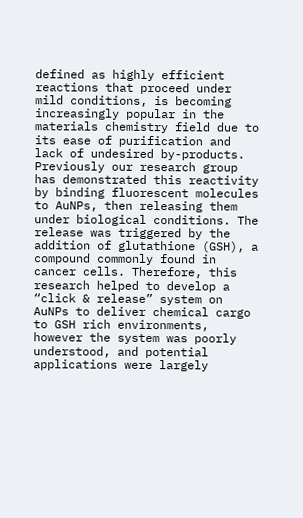defined as highly efficient reactions that proceed under mild conditions, is becoming increasingly popular in the materials chemistry field due to its ease of purification and lack of undesired by-products. Previously our research group has demonstrated this reactivity by binding fluorescent molecules to AuNPs, then releasing them under biological conditions. The release was triggered by the addition of glutathione (GSH), a compound commonly found in cancer cells. Therefore, this research helped to develop a “click & release” system on AuNPs to deliver chemical cargo to GSH rich environments, however the system was poorly understood, and potential applications were largely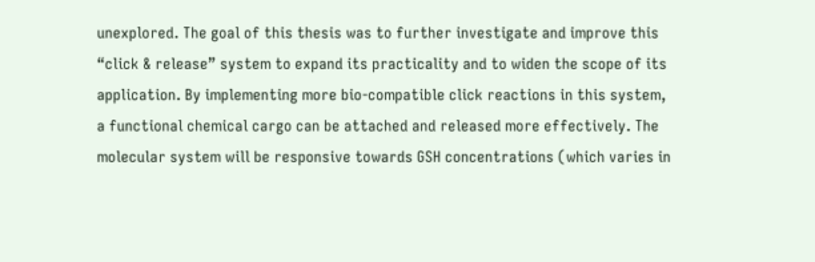unexplored. The goal of this thesis was to further investigate and improve this “click & release” system to expand its practicality and to widen the scope of its application. By implementing more bio-compatible click reactions in this system, a functional chemical cargo can be attached and released more effectively. The molecular system will be responsive towards GSH concentrations (which varies in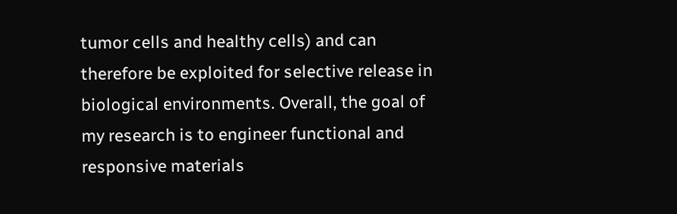tumor cells and healthy cells) and can therefore be exploited for selective release in biological environments. Overall, the goal of my research is to engineer functional and responsive materials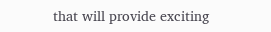that will provide exciting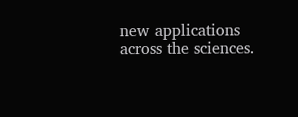new applications across the sciences.